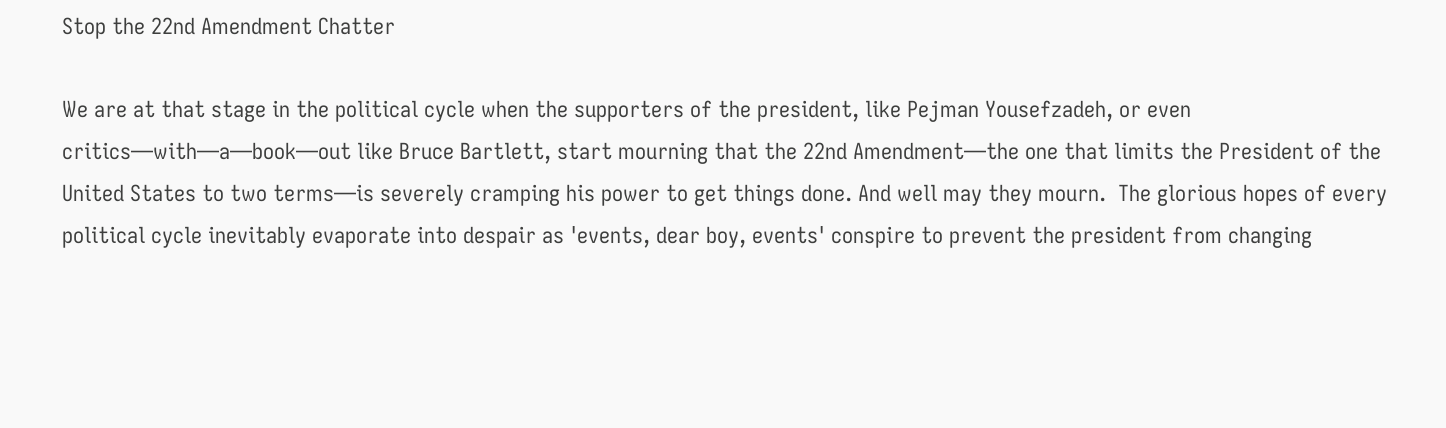Stop the 22nd Amendment Chatter

We are at that stage in the political cycle when the supporters of the president, like Pejman Yousefzadeh, or even critics—with—a—book—out like Bruce Bartlett, start mourning that the 22nd Amendment—the one that limits the President of the United States to two terms—is severely cramping his power to get things done. And well may they mourn.  The glorious hopes of every political cycle inevitably evaporate into despair as 'events, dear boy, events' conspire to prevent the president from changing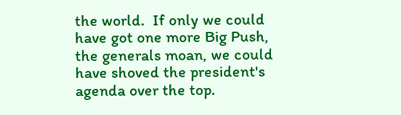the world.  If only we could have got one more Big Push, the generals moan, we could have shoved the president's agenda over the top.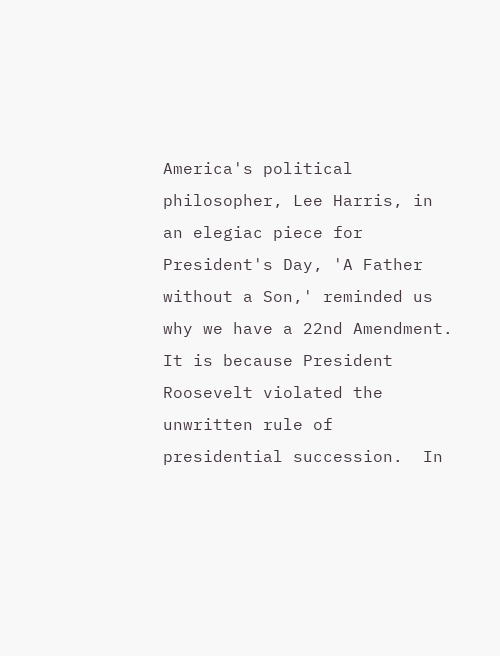America's political philosopher, Lee Harris, in an elegiac piece for President's Day, 'A Father without a Son,' reminded us why we have a 22nd Amendment.  It is because President Roosevelt violated the unwritten rule of presidential succession.  In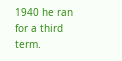1940 he ran for a third term.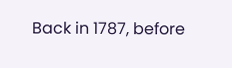Back in 1787, before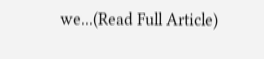we...(Read Full Article)